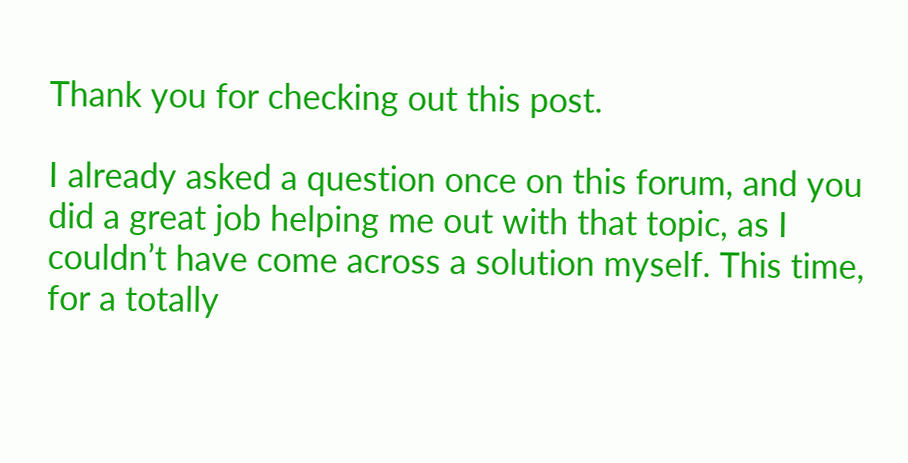Thank you for checking out this post.

I already asked a question once on this forum, and you did a great job helping me out with that topic, as I couldn’t have come across a solution myself. This time, for a totally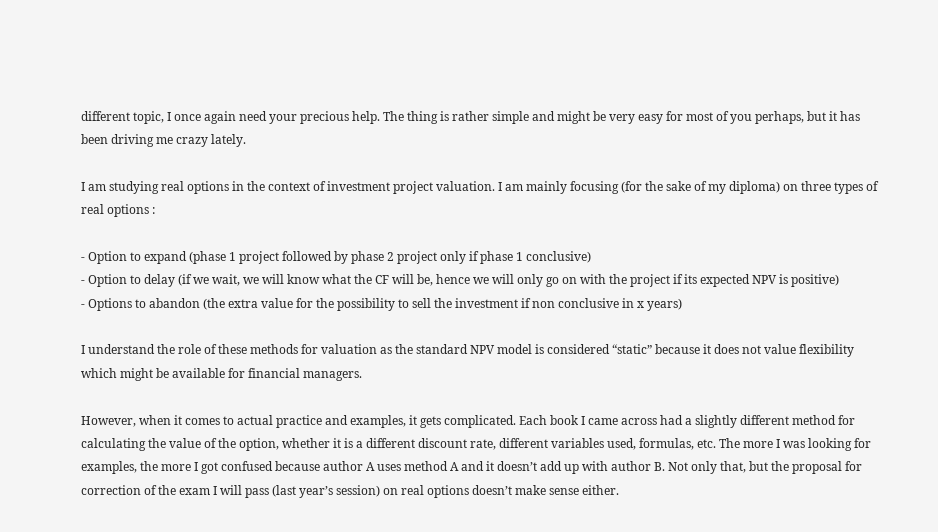different topic, I once again need your precious help. The thing is rather simple and might be very easy for most of you perhaps, but it has been driving me crazy lately.

I am studying real options in the context of investment project valuation. I am mainly focusing (for the sake of my diploma) on three types of real options :

- Option to expand (phase 1 project followed by phase 2 project only if phase 1 conclusive)
- Option to delay (if we wait, we will know what the CF will be, hence we will only go on with the project if its expected NPV is positive)
- Options to abandon (the extra value for the possibility to sell the investment if non conclusive in x years)

I understand the role of these methods for valuation as the standard NPV model is considered “static” because it does not value flexibility which might be available for financial managers.

However, when it comes to actual practice and examples, it gets complicated. Each book I came across had a slightly different method for calculating the value of the option, whether it is a different discount rate, different variables used, formulas, etc. The more I was looking for examples, the more I got confused because author A uses method A and it doesn’t add up with author B. Not only that, but the proposal for correction of the exam I will pass (last year’s session) on real options doesn’t make sense either.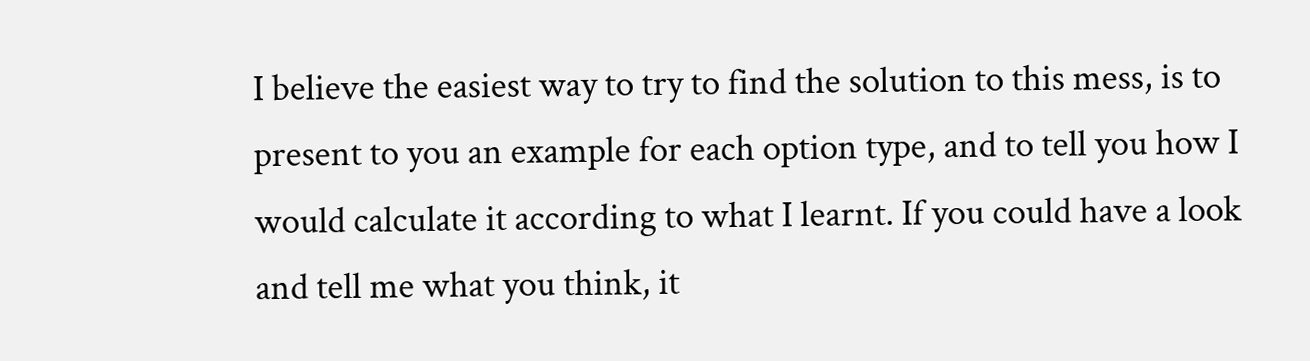I believe the easiest way to try to find the solution to this mess, is to present to you an example for each option type, and to tell you how I would calculate it according to what I learnt. If you could have a look and tell me what you think, it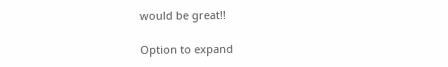would be great!!

Option to expand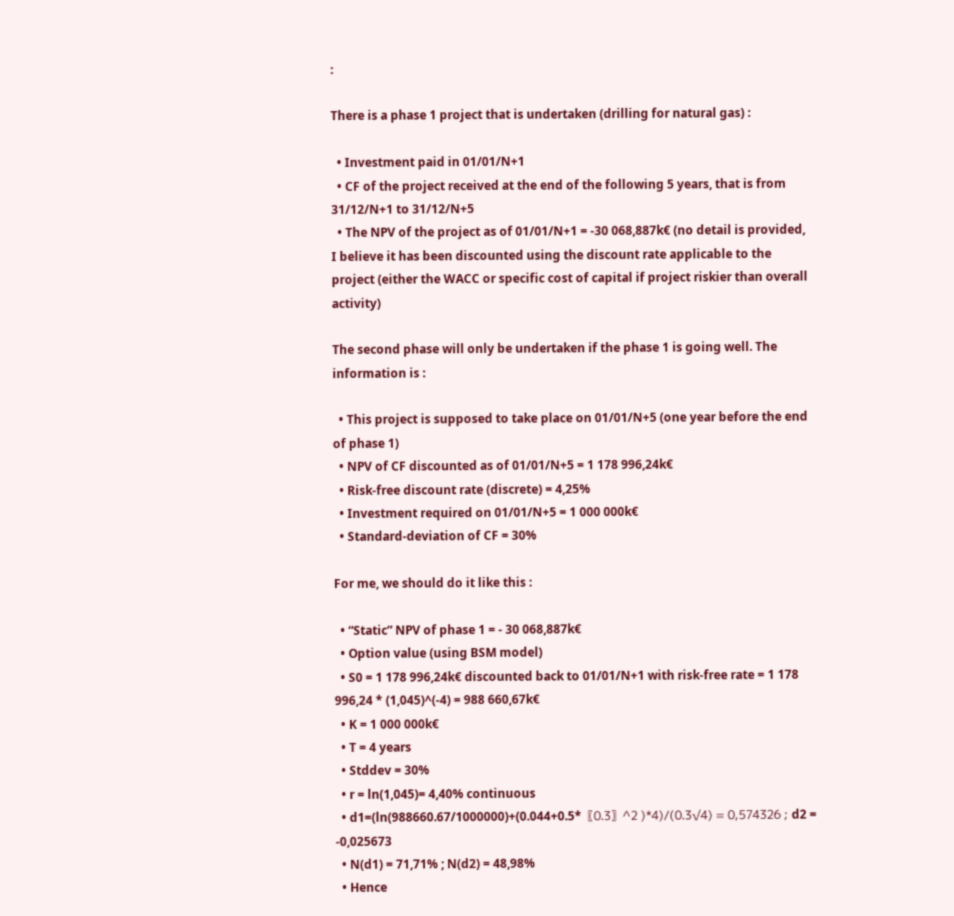:

There is a phase 1 project that is undertaken (drilling for natural gas) :

  • Investment paid in 01/01/N+1
  • CF of the project received at the end of the following 5 years, that is from 31/12/N+1 to 31/12/N+5
  • The NPV of the project as of 01/01/N+1 = -30 068,887k€ (no detail is provided, I believe it has been discounted using the discount rate applicable to the project (either the WACC or specific cost of capital if project riskier than overall activity)

The second phase will only be undertaken if the phase 1 is going well. The information is :

  • This project is supposed to take place on 01/01/N+5 (one year before the end of phase 1)
  • NPV of CF discounted as of 01/01/N+5 = 1 178 996,24k€
  • Risk-free discount rate (discrete) = 4,25%
  • Investment required on 01/01/N+5 = 1 000 000k€
  • Standard-deviation of CF = 30%

For me, we should do it like this :

  • “Static” NPV of phase 1 = - 30 068,887k€
  • Option value (using BSM model)
  • S0 = 1 178 996,24k€ discounted back to 01/01/N+1 with risk-free rate = 1 178 996,24 * (1,045)^(-4) = 988 660,67k€
  • K = 1 000 000k€
  • T = 4 years
  • Stddev = 30%
  • r = ln(1,045)= 4,40% continuous
  • d1=(ln(988660.67/1000000)+(0.044+0.5*〖0.3〗^2 )*4)/(0.3√4) = 0,574326 ; d2 = -0,025673
  • N(d1) = 71,71% ; N(d2) = 48,98%
  • Hence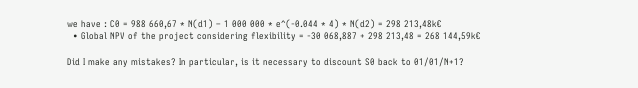we have : C0 = 988 660,67 * N(d1) – 1 000 000 * e^(-0.044 * 4) * N(d2) = 298 213,48k€
  • Global NPV of the project considering flexibility = -30 068,887 + 298 213,48 = 268 144,59k€

Did I make any mistakes? In particular, is it necessary to discount S0 back to 01/01/N+1?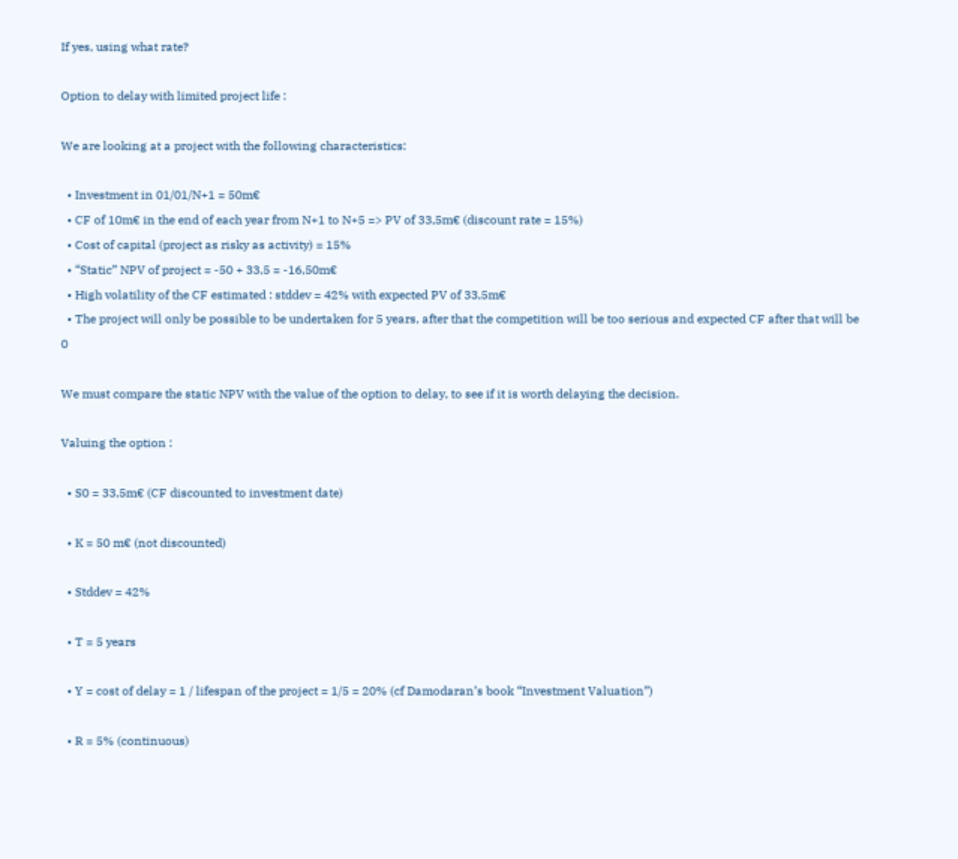If yes, using what rate?

Option to delay with limited project life :

We are looking at a project with the following characteristics:

  • Investment in 01/01/N+1 = 50m€
  • CF of 10m€ in the end of each year from N+1 to N+5 => PV of 33,5m€ (discount rate = 15%)
  • Cost of capital (project as risky as activity) = 15%
  • “Static” NPV of project = -50 + 33,5 = -16,50m€
  • High volatility of the CF estimated : stddev = 42% with expected PV of 33,5m€
  • The project will only be possible to be undertaken for 5 years, after that the competition will be too serious and expected CF after that will be 0

We must compare the static NPV with the value of the option to delay, to see if it is worth delaying the decision.

Valuing the option :

  • S0 = 33,5m€ (CF discounted to investment date)

  • K = 50 m€ (not discounted)

  • Stddev = 42%

  • T = 5 years

  • Y = cost of delay = 1 / lifespan of the project = 1/5 = 20% (cf Damodaran’s book “Investment Valuation”)

  • R = 5% (continuous)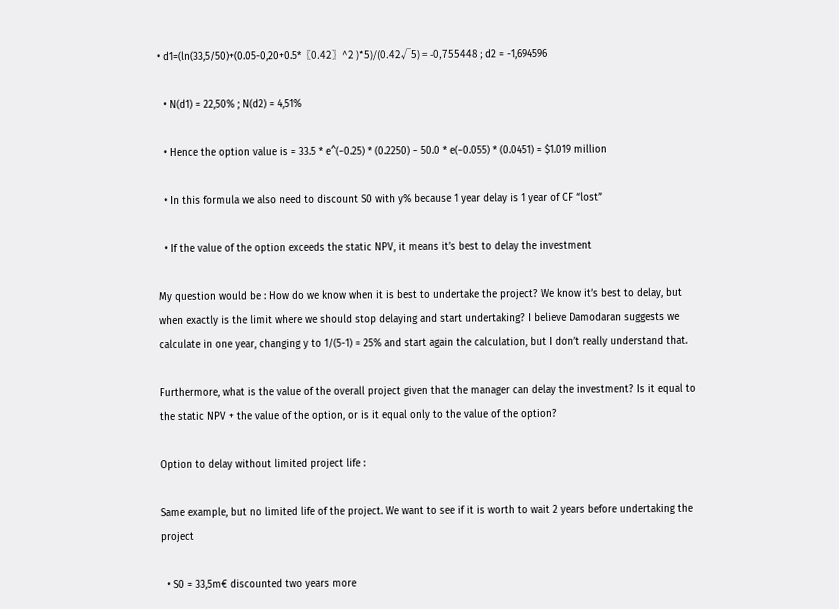• d1=(ln(33,5/50)+(0.05-0,20+0.5*〖0.42〗^2 )*5)/(0.42√5) = -0,755448 ; d2 = -1,694596

  • N(d1) = 22,50% ; N(d2) = 4,51%

  • Hence the option value is = 33.5 * e^(−0.25) * (0.2250) − 50.0 * e(−0.055) * (0.0451) = $1.019 million

  • In this formula we also need to discount S0 with y% because 1 year delay is 1 year of CF “lost”

  • If the value of the option exceeds the static NPV, it means it’s best to delay the investment

My question would be : How do we know when it is best to undertake the project? We know it’s best to delay, but when exactly is the limit where we should stop delaying and start undertaking? I believe Damodaran suggests we calculate in one year, changing y to 1/(5-1) = 25% and start again the calculation, but I don’t really understand that.

Furthermore, what is the value of the overall project given that the manager can delay the investment? Is it equal to the static NPV + the value of the option, or is it equal only to the value of the option?

Option to delay without limited project life :

Same example, but no limited life of the project. We want to see if it is worth to wait 2 years before undertaking the project

  • S0 = 33,5m€ discounted two years more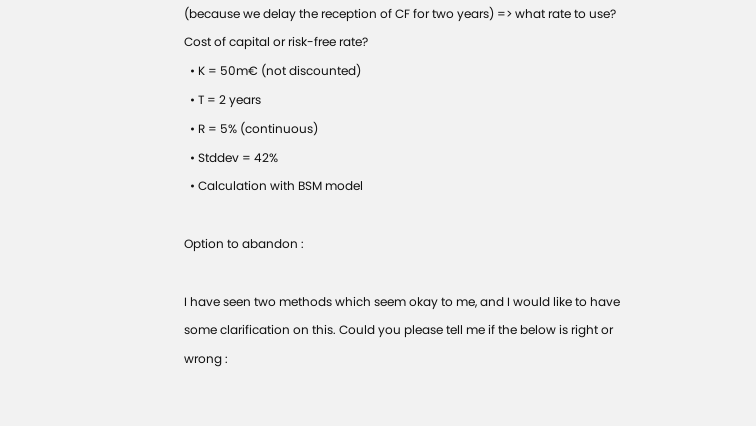(because we delay the reception of CF for two years) => what rate to use? Cost of capital or risk-free rate?
  • K = 50m€ (not discounted)
  • T = 2 years
  • R = 5% (continuous)
  • Stddev = 42%
  • Calculation with BSM model

Option to abandon :

I have seen two methods which seem okay to me, and I would like to have some clarification on this. Could you please tell me if the below is right or wrong :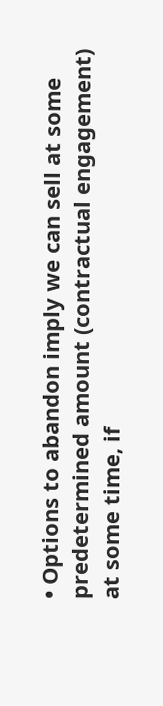• Options to abandon imply we can sell at some predetermined amount (contractual engagement) at some time, if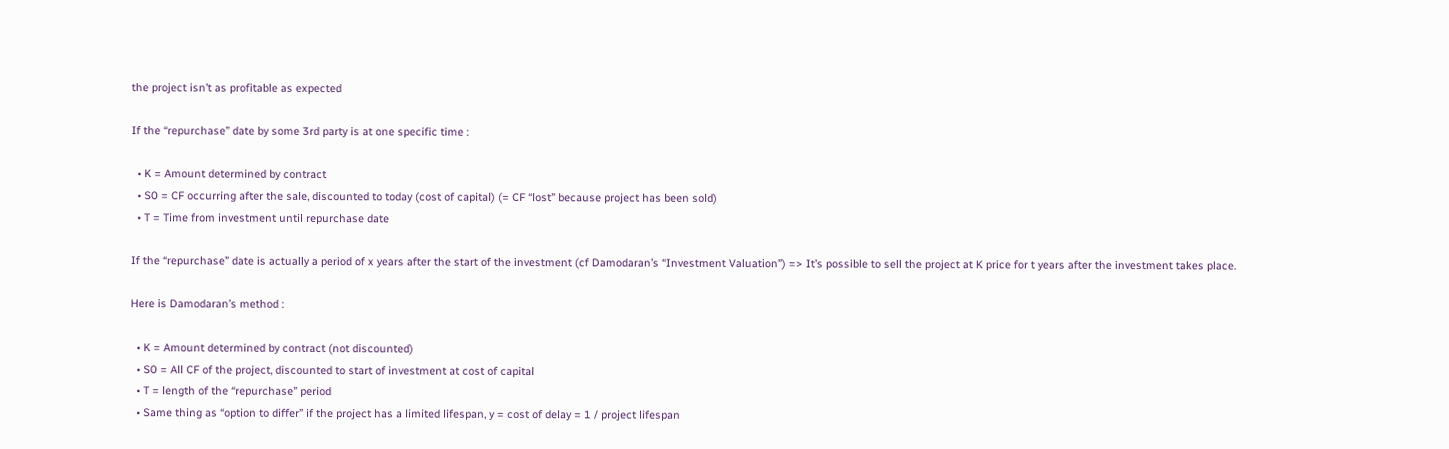the project isn’t as profitable as expected

If the “repurchase” date by some 3rd party is at one specific time :

  • K = Amount determined by contract
  • S0 = CF occurring after the sale, discounted to today (cost of capital) (= CF “lost” because project has been sold)
  • T = Time from investment until repurchase date

If the “repurchase” date is actually a period of x years after the start of the investment (cf Damodaran’s “Investment Valuation”) => It’s possible to sell the project at K price for t years after the investment takes place.

Here is Damodaran’s method :

  • K = Amount determined by contract (not discounted)
  • S0 = All CF of the project, discounted to start of investment at cost of capital
  • T = length of the “repurchase” period
  • Same thing as “option to differ” if the project has a limited lifespan, y = cost of delay = 1 / project lifespan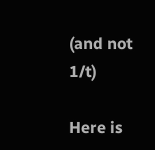(and not 1/t)

Here is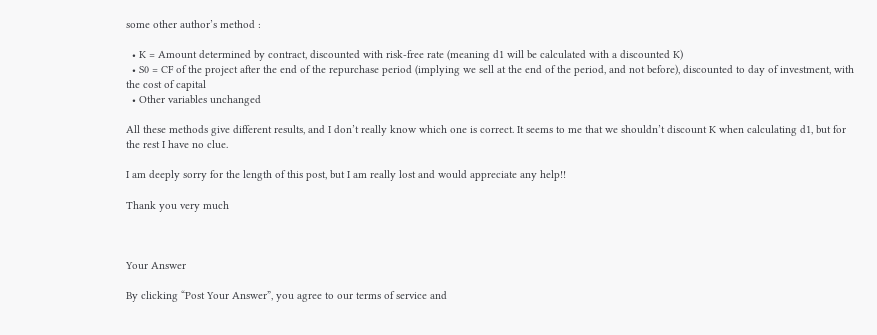some other author’s method :

  • K = Amount determined by contract, discounted with risk-free rate (meaning d1 will be calculated with a discounted K)
  • S0 = CF of the project after the end of the repurchase period (implying we sell at the end of the period, and not before), discounted to day of investment, with the cost of capital
  • Other variables unchanged

All these methods give different results, and I don’t really know which one is correct. It seems to me that we shouldn’t discount K when calculating d1, but for the rest I have no clue.

I am deeply sorry for the length of this post, but I am really lost and would appreciate any help!!

Thank you very much



Your Answer

By clicking “Post Your Answer”, you agree to our terms of service and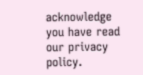acknowledge you have read our privacy policy.